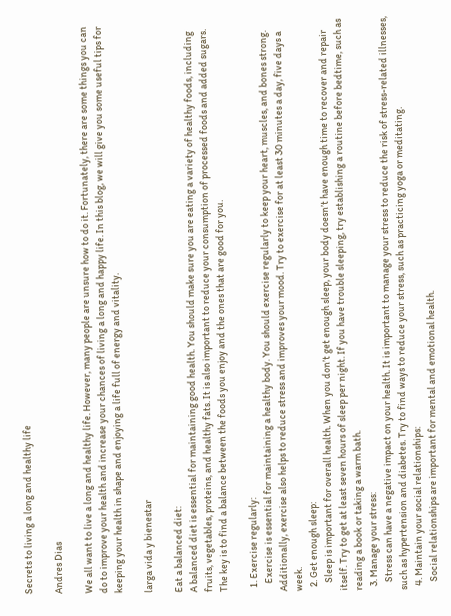Secrets to living a long and healthy life

Andres Dias

We all want to live a long and healthy life. However, many people are unsure how to do it. Fortunately, there are some things you can do to improve your health and increase your chances of living a long and happy life. In this blog, we will give you some useful tips for keeping your health in shape and enjoying a life full of energy and vitality.

larga vida y bienestar

Eat a balanced diet:
A balanced diet is essential for maintaining good health. You should make sure you are eating a variety of healthy foods, including fruits, vegetables, proteins, and healthy fats. It is also important to reduce your consumption of processed foods and added sugars. The key is to find a balance between the foods you enjoy and the ones that are good for you.

  1. Exercise regularly:
    Exercise is essential for maintaining a healthy body. You should exercise regularly to keep your heart, muscles, and bones strong. Additionally, exercise also helps to reduce stress and improves your mood. Try to exercise for at least 30 minutes a day, five days a week.
  2. Get enough sleep:
    Sleep is important for overall health. When you don’t get enough sleep, your body doesn’t have enough time to recover and repair itself. Try to get at least seven hours of sleep per night. If you have trouble sleeping, try establishing a routine before bedtime, such as reading a book or taking a warm bath.
  3. Manage your stress:
    Stress can have a negative impact on your health. It is important to manage your stress to reduce the risk of stress-related illnesses, such as hypertension and diabetes. Try to find ways to reduce your stress, such as practicing yoga or meditating.
  4. Maintain your social relationships:
    Social relationships are important for mental and emotional health.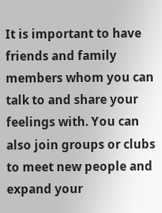It is important to have friends and family members whom you can talk to and share your feelings with. You can also join groups or clubs to meet new people and expand your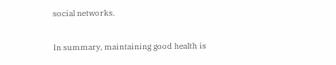social networks.

In summary, maintaining good health is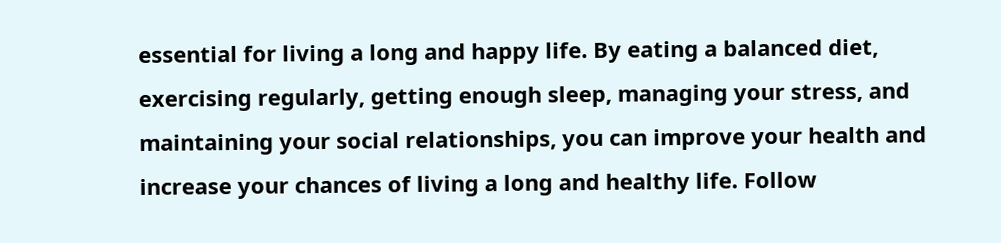essential for living a long and happy life. By eating a balanced diet, exercising regularly, getting enough sleep, managing your stress, and maintaining your social relationships, you can improve your health and increase your chances of living a long and healthy life. Follow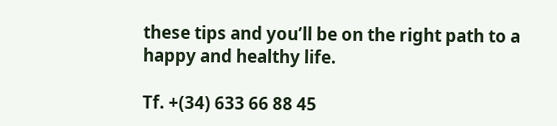these tips and you’ll be on the right path to a happy and healthy life.

Tf. +(34) 633 66 88 45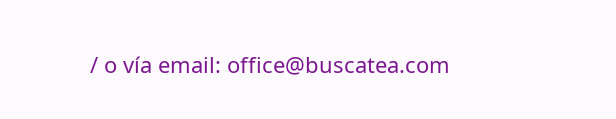/ o vía email: office@buscatea.com